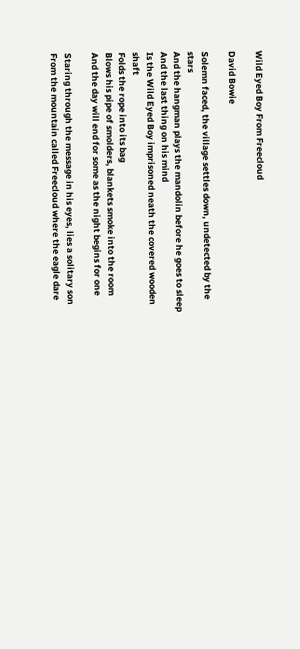Wild Eyed Boy From Freecloud

David Bowie

Solemn faced, the village settles down, undetected by the stars
And the hangman plays the mandolin before he goes to sleep
And the last thing on his mind
Is the Wild Eyed Boy imprisoned neath the covered wooden shaft
Folds the rope into its bag
Blows his pipe of smolders, blankets smoke into the room
And the day will end for some as the night begins for one

Staring through the message in his eyes, lies a solitary son
From the mountain called Freecloud where the eagle dare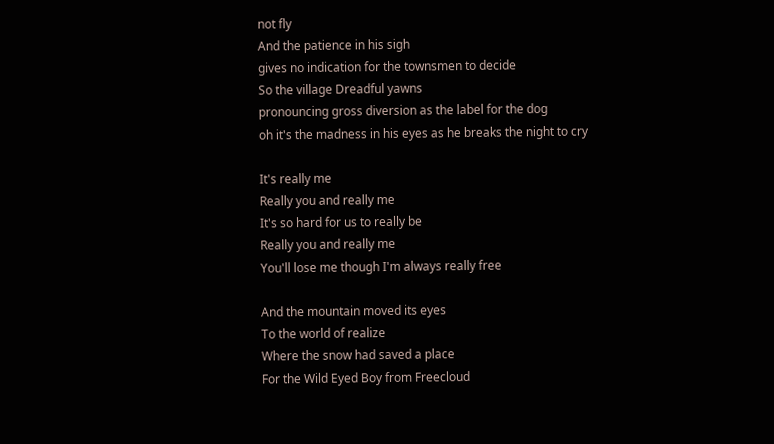not fly
And the patience in his sigh
gives no indication for the townsmen to decide
So the village Dreadful yawns
pronouncing gross diversion as the label for the dog
oh it's the madness in his eyes as he breaks the night to cry

It's really me
Really you and really me
It's so hard for us to really be
Really you and really me
You'll lose me though I'm always really free

And the mountain moved its eyes
To the world of realize
Where the snow had saved a place
For the Wild Eyed Boy from Freecloud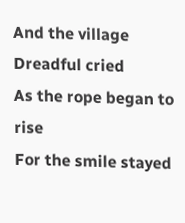And the village Dreadful cried
As the rope began to rise
For the smile stayed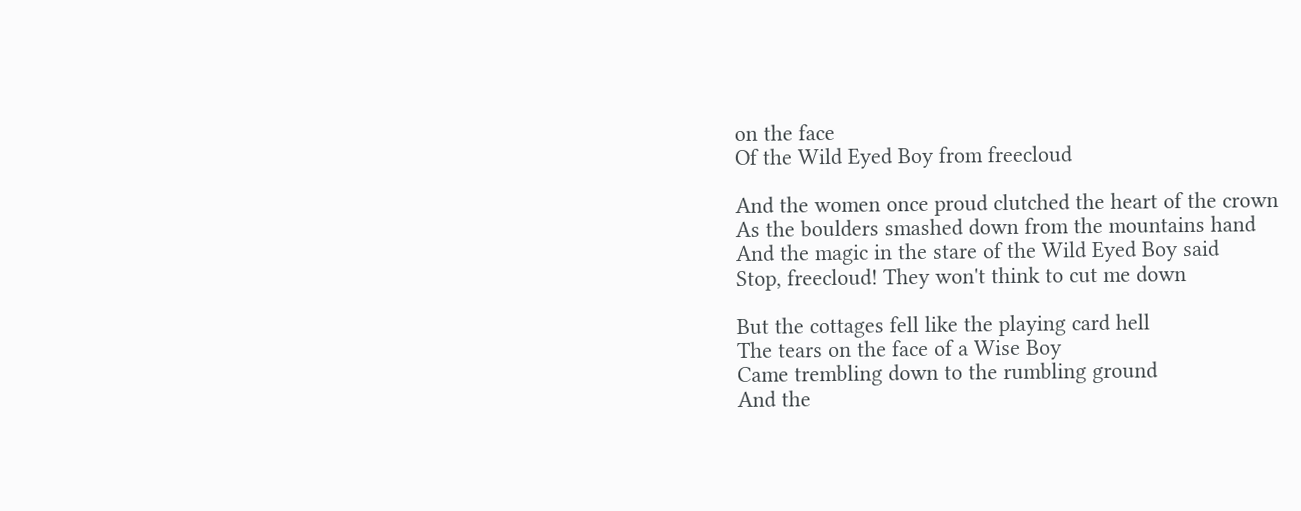on the face
Of the Wild Eyed Boy from freecloud

And the women once proud clutched the heart of the crown
As the boulders smashed down from the mountains hand
And the magic in the stare of the Wild Eyed Boy said
Stop, freecloud! They won't think to cut me down

But the cottages fell like the playing card hell
The tears on the face of a Wise Boy
Came trembling down to the rumbling ground
And the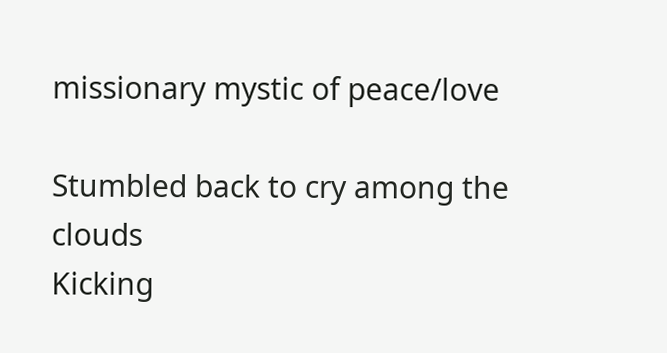missionary mystic of peace/love

Stumbled back to cry among the clouds
Kicking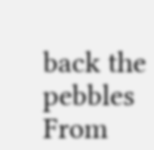back the pebbles
From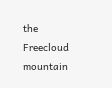the Freecloud mountain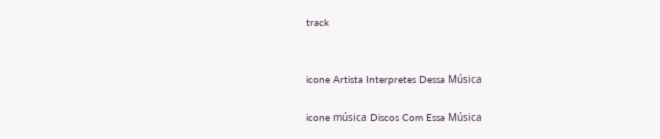track


icone Artista Interpretes Dessa Música

icone música Discos Com Essa Música